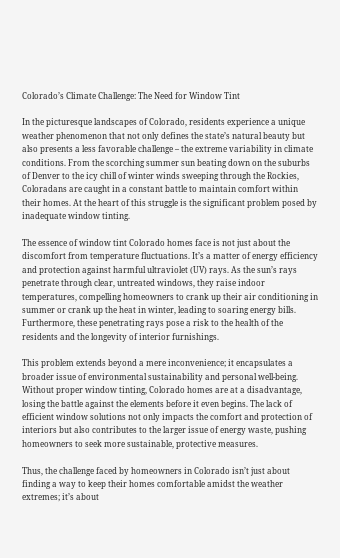Colorado’s Climate Challenge: The Need for Window Tint

In the picturesque landscapes of Colorado, residents experience a unique weather phenomenon that not only defines the state’s natural beauty but also presents a less favorable challenge – the extreme variability in climate conditions. From the scorching summer sun beating down on the suburbs of Denver to the icy chill of winter winds sweeping through the Rockies, Coloradans are caught in a constant battle to maintain comfort within their homes. At the heart of this struggle is the significant problem posed by inadequate window tinting.

The essence of window tint Colorado homes face is not just about the discomfort from temperature fluctuations. It’s a matter of energy efficiency and protection against harmful ultraviolet (UV) rays. As the sun’s rays penetrate through clear, untreated windows, they raise indoor temperatures, compelling homeowners to crank up their air conditioning in summer or crank up the heat in winter, leading to soaring energy bills. Furthermore, these penetrating rays pose a risk to the health of the residents and the longevity of interior furnishings.

This problem extends beyond a mere inconvenience; it encapsulates a broader issue of environmental sustainability and personal well-being. Without proper window tinting, Colorado homes are at a disadvantage, losing the battle against the elements before it even begins. The lack of efficient window solutions not only impacts the comfort and protection of interiors but also contributes to the larger issue of energy waste, pushing homeowners to seek more sustainable, protective measures.

Thus, the challenge faced by homeowners in Colorado isn’t just about finding a way to keep their homes comfortable amidst the weather extremes; it’s about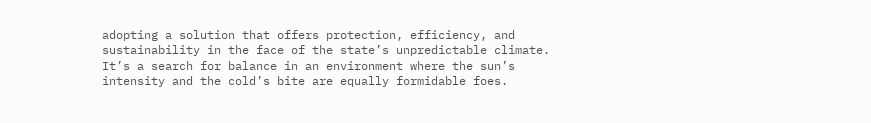adopting a solution that offers protection, efficiency, and sustainability in the face of the state’s unpredictable climate. It’s a search for balance in an environment where the sun’s intensity and the cold’s bite are equally formidable foes.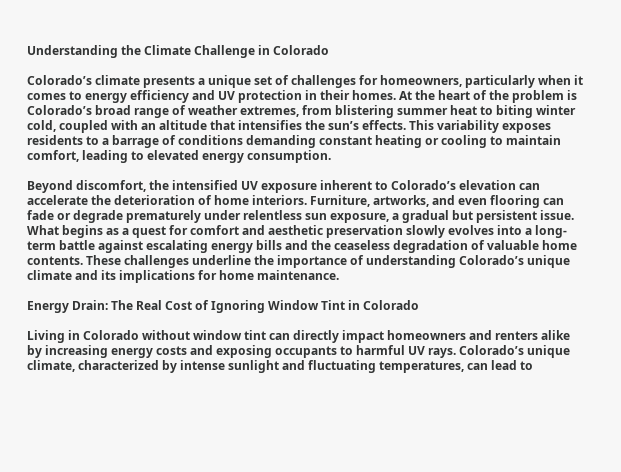Understanding the Climate Challenge in Colorado

Colorado’s climate presents a unique set of challenges for homeowners, particularly when it comes to energy efficiency and UV protection in their homes. At the heart of the problem is Colorado’s broad range of weather extremes, from blistering summer heat to biting winter cold, coupled with an altitude that intensifies the sun’s effects. This variability exposes residents to a barrage of conditions demanding constant heating or cooling to maintain comfort, leading to elevated energy consumption.

Beyond discomfort, the intensified UV exposure inherent to Colorado’s elevation can accelerate the deterioration of home interiors. Furniture, artworks, and even flooring can fade or degrade prematurely under relentless sun exposure, a gradual but persistent issue. What begins as a quest for comfort and aesthetic preservation slowly evolves into a long-term battle against escalating energy bills and the ceaseless degradation of valuable home contents. These challenges underline the importance of understanding Colorado’s unique climate and its implications for home maintenance.

Energy Drain: The Real Cost of Ignoring Window Tint in Colorado

Living in Colorado without window tint can directly impact homeowners and renters alike by increasing energy costs and exposing occupants to harmful UV rays. Colorado’s unique climate, characterized by intense sunlight and fluctuating temperatures, can lead to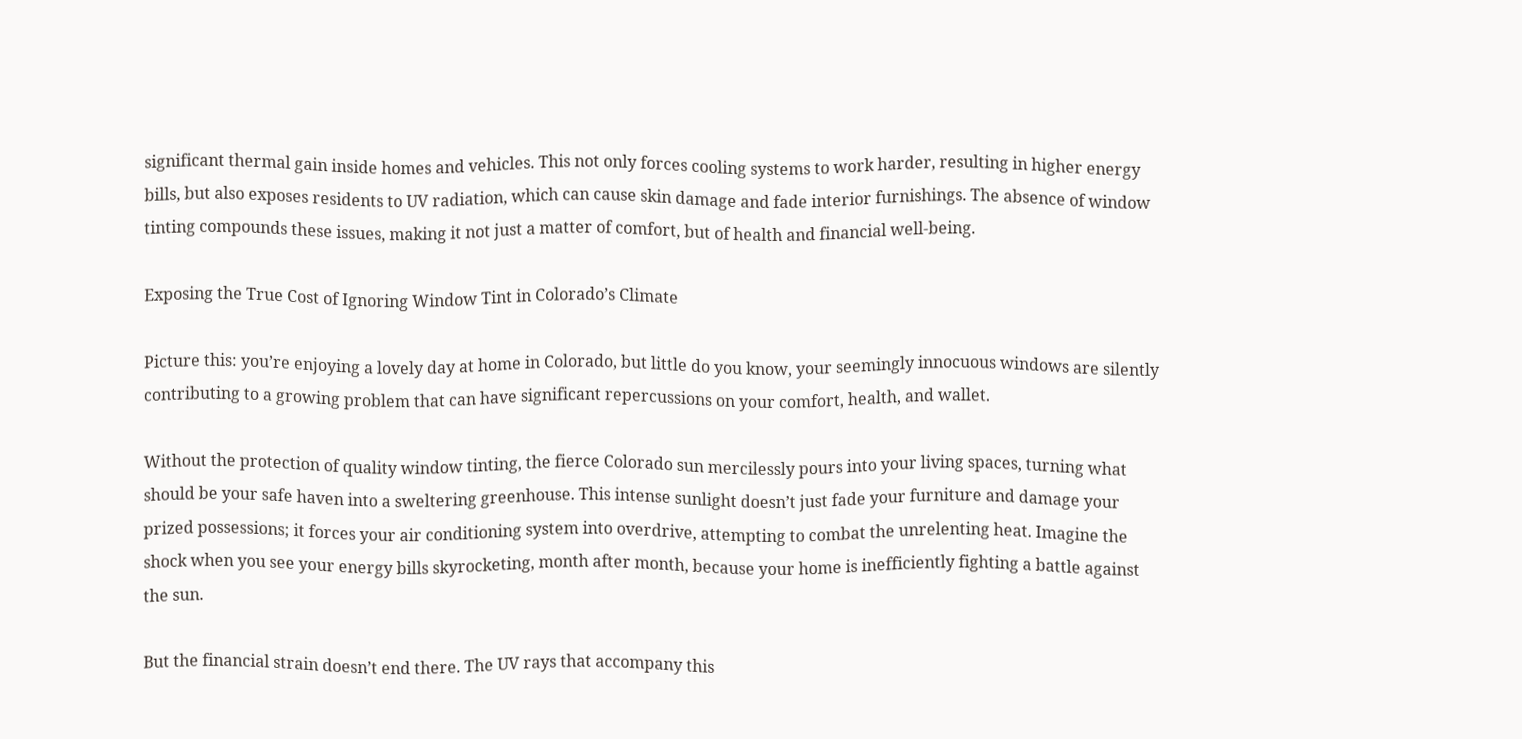significant thermal gain inside homes and vehicles. This not only forces cooling systems to work harder, resulting in higher energy bills, but also exposes residents to UV radiation, which can cause skin damage and fade interior furnishings. The absence of window tinting compounds these issues, making it not just a matter of comfort, but of health and financial well-being.

Exposing the True Cost of Ignoring Window Tint in Colorado’s Climate

Picture this: you’re enjoying a lovely day at home in Colorado, but little do you know, your seemingly innocuous windows are silently contributing to a growing problem that can have significant repercussions on your comfort, health, and wallet.

Without the protection of quality window tinting, the fierce Colorado sun mercilessly pours into your living spaces, turning what should be your safe haven into a sweltering greenhouse. This intense sunlight doesn’t just fade your furniture and damage your prized possessions; it forces your air conditioning system into overdrive, attempting to combat the unrelenting heat. Imagine the shock when you see your energy bills skyrocketing, month after month, because your home is inefficiently fighting a battle against the sun.

But the financial strain doesn’t end there. The UV rays that accompany this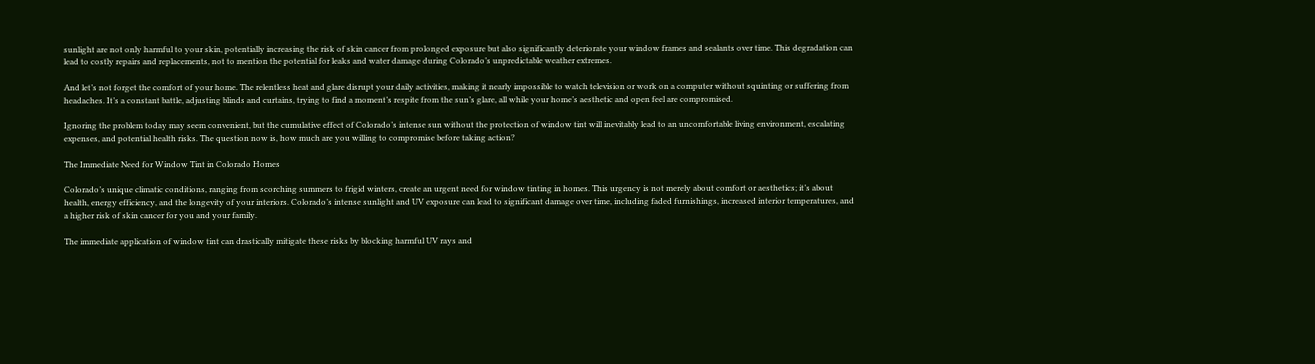sunlight are not only harmful to your skin, potentially increasing the risk of skin cancer from prolonged exposure but also significantly deteriorate your window frames and sealants over time. This degradation can lead to costly repairs and replacements, not to mention the potential for leaks and water damage during Colorado’s unpredictable weather extremes.

And let’s not forget the comfort of your home. The relentless heat and glare disrupt your daily activities, making it nearly impossible to watch television or work on a computer without squinting or suffering from headaches. It’s a constant battle, adjusting blinds and curtains, trying to find a moment’s respite from the sun’s glare, all while your home’s aesthetic and open feel are compromised.

Ignoring the problem today may seem convenient, but the cumulative effect of Colorado’s intense sun without the protection of window tint will inevitably lead to an uncomfortable living environment, escalating expenses, and potential health risks. The question now is, how much are you willing to compromise before taking action?

The Immediate Need for Window Tint in Colorado Homes

Colorado’s unique climatic conditions, ranging from scorching summers to frigid winters, create an urgent need for window tinting in homes. This urgency is not merely about comfort or aesthetics; it’s about health, energy efficiency, and the longevity of your interiors. Colorado’s intense sunlight and UV exposure can lead to significant damage over time, including faded furnishings, increased interior temperatures, and a higher risk of skin cancer for you and your family.

The immediate application of window tint can drastically mitigate these risks by blocking harmful UV rays and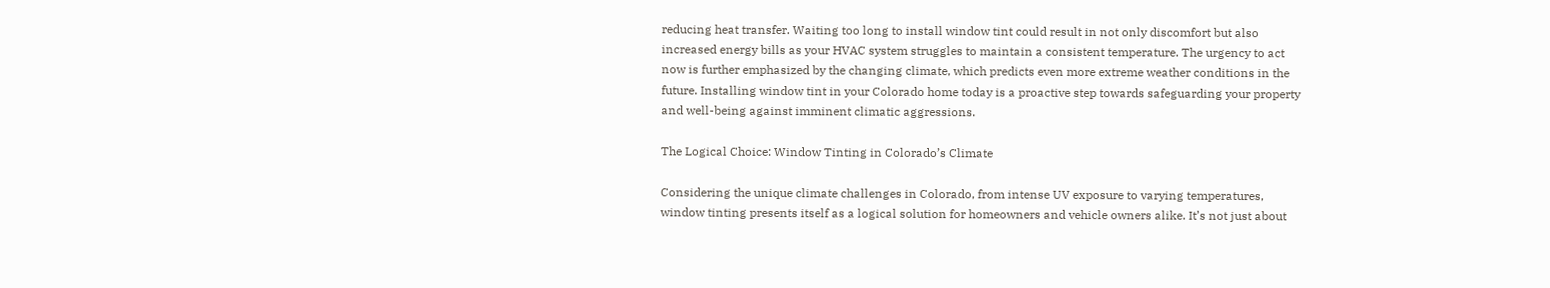reducing heat transfer. Waiting too long to install window tint could result in not only discomfort but also increased energy bills as your HVAC system struggles to maintain a consistent temperature. The urgency to act now is further emphasized by the changing climate, which predicts even more extreme weather conditions in the future. Installing window tint in your Colorado home today is a proactive step towards safeguarding your property and well-being against imminent climatic aggressions.

The Logical Choice: Window Tinting in Colorado’s Climate

Considering the unique climate challenges in Colorado, from intense UV exposure to varying temperatures, window tinting presents itself as a logical solution for homeowners and vehicle owners alike. It’s not just about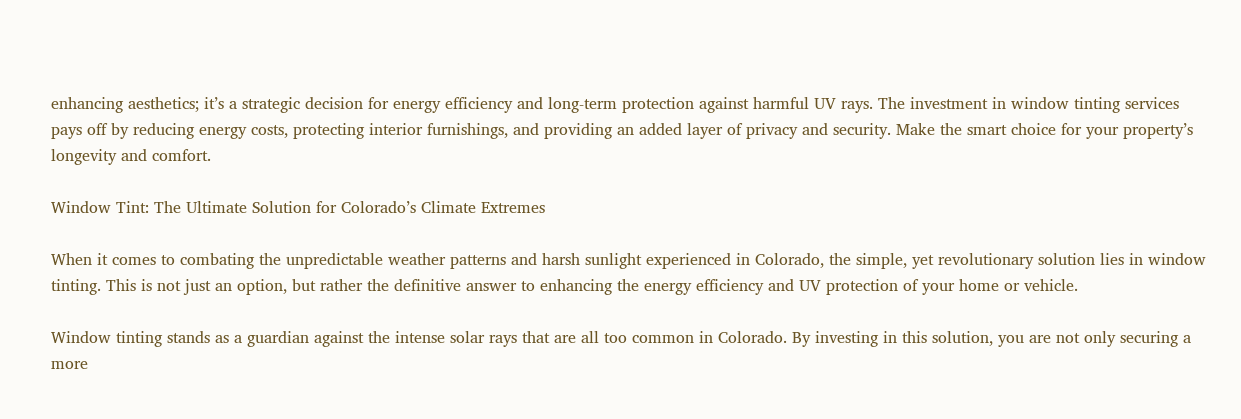enhancing aesthetics; it’s a strategic decision for energy efficiency and long-term protection against harmful UV rays. The investment in window tinting services pays off by reducing energy costs, protecting interior furnishings, and providing an added layer of privacy and security. Make the smart choice for your property’s longevity and comfort.

Window Tint: The Ultimate Solution for Colorado’s Climate Extremes

When it comes to combating the unpredictable weather patterns and harsh sunlight experienced in Colorado, the simple, yet revolutionary solution lies in window tinting. This is not just an option, but rather the definitive answer to enhancing the energy efficiency and UV protection of your home or vehicle.

Window tinting stands as a guardian against the intense solar rays that are all too common in Colorado. By investing in this solution, you are not only securing a more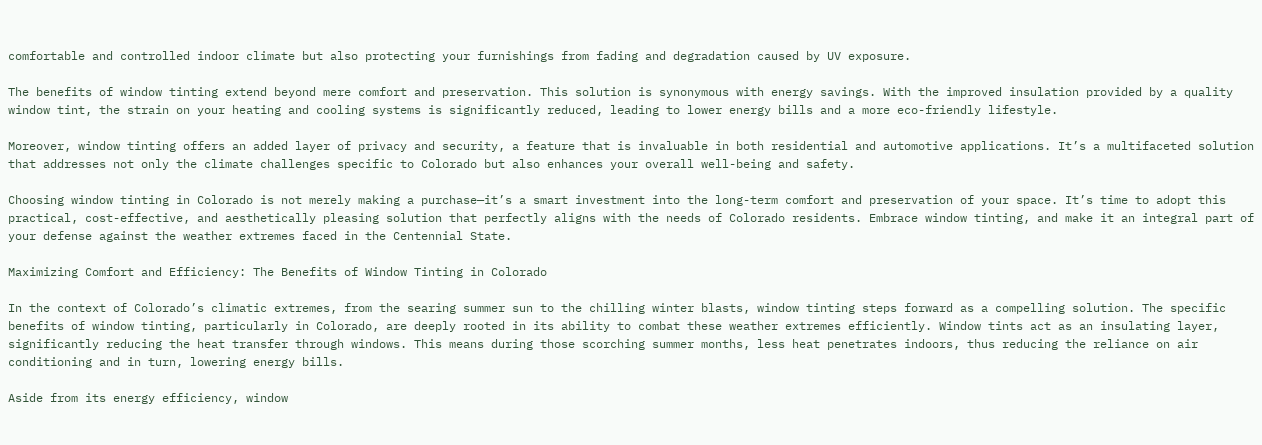comfortable and controlled indoor climate but also protecting your furnishings from fading and degradation caused by UV exposure.

The benefits of window tinting extend beyond mere comfort and preservation. This solution is synonymous with energy savings. With the improved insulation provided by a quality window tint, the strain on your heating and cooling systems is significantly reduced, leading to lower energy bills and a more eco-friendly lifestyle.

Moreover, window tinting offers an added layer of privacy and security, a feature that is invaluable in both residential and automotive applications. It’s a multifaceted solution that addresses not only the climate challenges specific to Colorado but also enhances your overall well-being and safety.

Choosing window tinting in Colorado is not merely making a purchase—it’s a smart investment into the long-term comfort and preservation of your space. It’s time to adopt this practical, cost-effective, and aesthetically pleasing solution that perfectly aligns with the needs of Colorado residents. Embrace window tinting, and make it an integral part of your defense against the weather extremes faced in the Centennial State.

Maximizing Comfort and Efficiency: The Benefits of Window Tinting in Colorado

In the context of Colorado’s climatic extremes, from the searing summer sun to the chilling winter blasts, window tinting steps forward as a compelling solution. The specific benefits of window tinting, particularly in Colorado, are deeply rooted in its ability to combat these weather extremes efficiently. Window tints act as an insulating layer, significantly reducing the heat transfer through windows. This means during those scorching summer months, less heat penetrates indoors, thus reducing the reliance on air conditioning and in turn, lowering energy bills.

Aside from its energy efficiency, window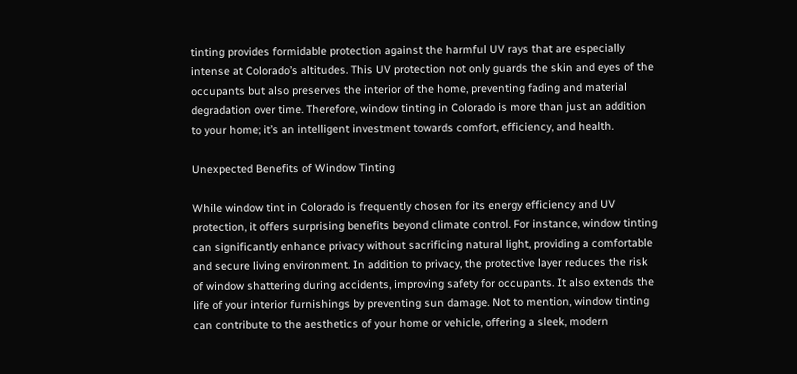tinting provides formidable protection against the harmful UV rays that are especially intense at Colorado’s altitudes. This UV protection not only guards the skin and eyes of the occupants but also preserves the interior of the home, preventing fading and material degradation over time. Therefore, window tinting in Colorado is more than just an addition to your home; it’s an intelligent investment towards comfort, efficiency, and health.

Unexpected Benefits of Window Tinting

While window tint in Colorado is frequently chosen for its energy efficiency and UV protection, it offers surprising benefits beyond climate control. For instance, window tinting can significantly enhance privacy without sacrificing natural light, providing a comfortable and secure living environment. In addition to privacy, the protective layer reduces the risk of window shattering during accidents, improving safety for occupants. It also extends the life of your interior furnishings by preventing sun damage. Not to mention, window tinting can contribute to the aesthetics of your home or vehicle, offering a sleek, modern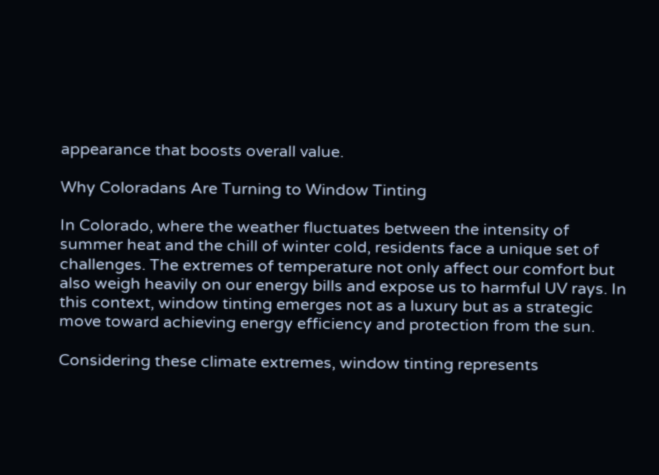appearance that boosts overall value.

Why Coloradans Are Turning to Window Tinting

In Colorado, where the weather fluctuates between the intensity of summer heat and the chill of winter cold, residents face a unique set of challenges. The extremes of temperature not only affect our comfort but also weigh heavily on our energy bills and expose us to harmful UV rays. In this context, window tinting emerges not as a luxury but as a strategic move toward achieving energy efficiency and protection from the sun.

Considering these climate extremes, window tinting represents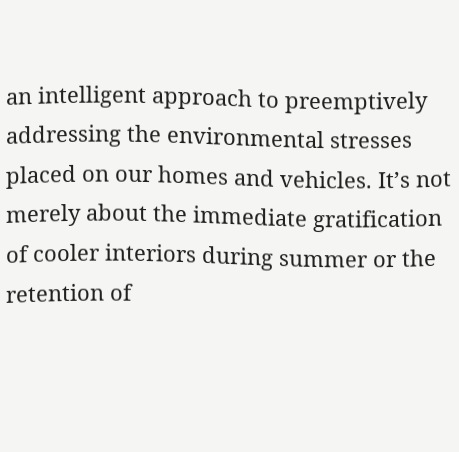an intelligent approach to preemptively addressing the environmental stresses placed on our homes and vehicles. It’s not merely about the immediate gratification of cooler interiors during summer or the retention of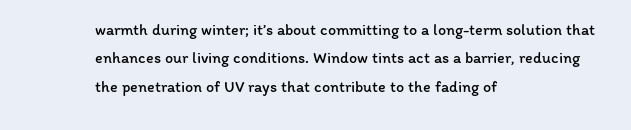warmth during winter; it’s about committing to a long-term solution that enhances our living conditions. Window tints act as a barrier, reducing the penetration of UV rays that contribute to the fading of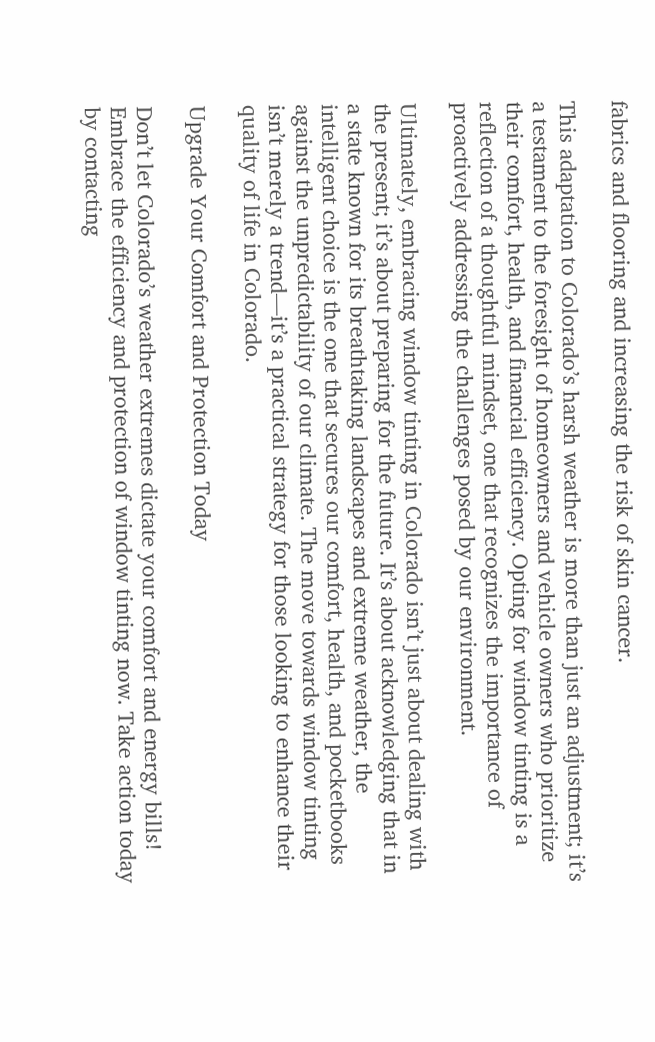fabrics and flooring and increasing the risk of skin cancer.

This adaptation to Colorado’s harsh weather is more than just an adjustment; it’s a testament to the foresight of homeowners and vehicle owners who prioritize their comfort, health, and financial efficiency. Opting for window tinting is a reflection of a thoughtful mindset, one that recognizes the importance of proactively addressing the challenges posed by our environment.

Ultimately, embracing window tinting in Colorado isn’t just about dealing with the present; it’s about preparing for the future. It’s about acknowledging that in a state known for its breathtaking landscapes and extreme weather, the intelligent choice is the one that secures our comfort, health, and pocketbooks against the unpredictability of our climate. The move towards window tinting isn’t merely a trend—it’s a practical strategy for those looking to enhance their quality of life in Colorado.

Upgrade Your Comfort and Protection Today

Don’t let Colorado’s weather extremes dictate your comfort and energy bills! Embrace the efficiency and protection of window tinting now. Take action today by contacting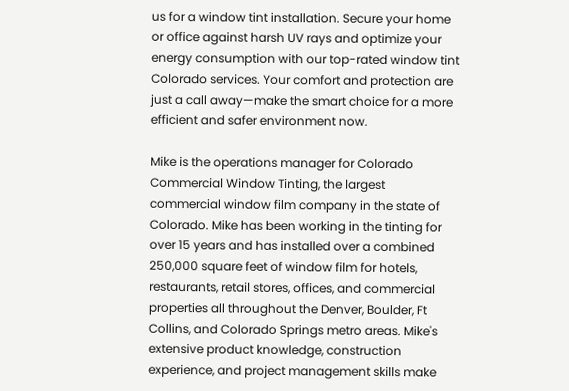us for a window tint installation. Secure your home or office against harsh UV rays and optimize your energy consumption with our top-rated window tint Colorado services. Your comfort and protection are just a call away—make the smart choice for a more efficient and safer environment now.

Mike is the operations manager for Colorado Commercial Window Tinting, the largest commercial window film company in the state of Colorado. Mike has been working in the tinting for over 15 years and has installed over a combined 250,000 square feet of window film for hotels, restaurants, retail stores, offices, and commercial properties all throughout the Denver, Boulder, Ft Collins, and Colorado Springs metro areas. Mike's extensive product knowledge, construction experience, and project management skills make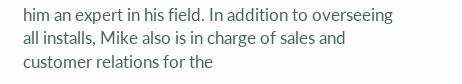him an expert in his field. In addition to overseeing all installs, Mike also is in charge of sales and customer relations for the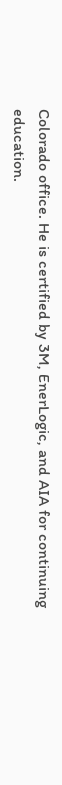Colorado office. He is certified by 3M, EnerLogic, and AIA for continuing education.